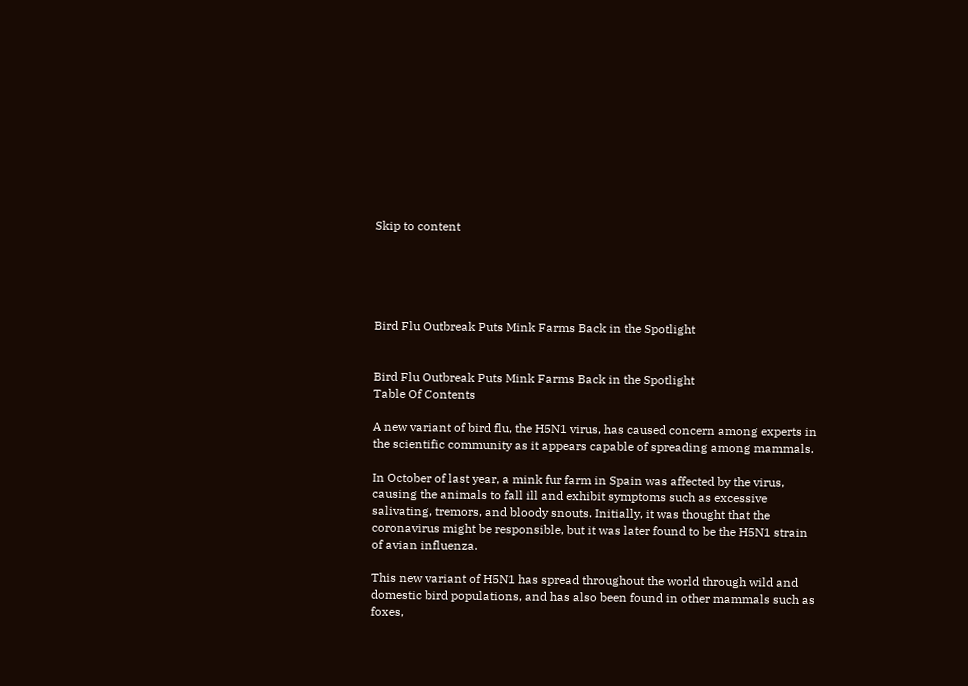Skip to content





Bird Flu Outbreak Puts Mink Farms Back in the Spotlight


Bird Flu Outbreak Puts Mink Farms Back in the Spotlight
Table Of Contents

A new variant of bird flu, the H5N1 virus, has caused concern among experts in the scientific community as it appears capable of spreading among mammals.

In October of last year, a mink fur farm in Spain was affected by the virus, causing the animals to fall ill and exhibit symptoms such as excessive salivating, tremors, and bloody snouts. Initially, it was thought that the coronavirus might be responsible, but it was later found to be the H5N1 strain of avian influenza.

This new variant of H5N1 has spread throughout the world through wild and domestic bird populations, and has also been found in other mammals such as foxes,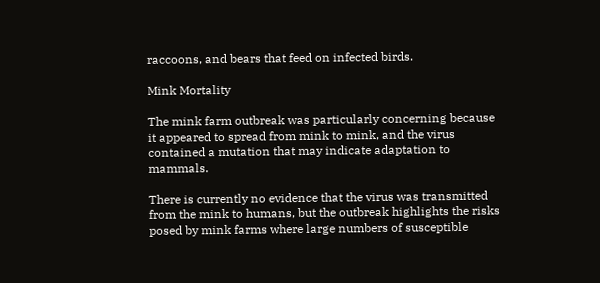raccoons, and bears that feed on infected birds.

Mink Mortality

The mink farm outbreak was particularly concerning because it appeared to spread from mink to mink, and the virus contained a mutation that may indicate adaptation to mammals.

There is currently no evidence that the virus was transmitted from the mink to humans, but the outbreak highlights the risks posed by mink farms where large numbers of susceptible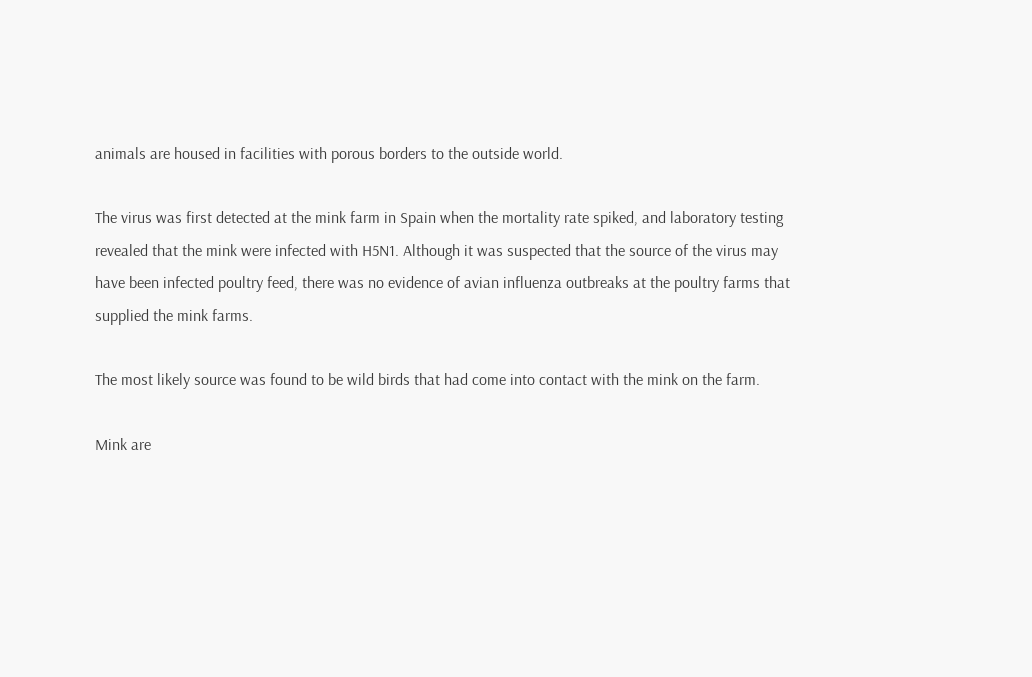animals are housed in facilities with porous borders to the outside world.

The virus was first detected at the mink farm in Spain when the mortality rate spiked, and laboratory testing revealed that the mink were infected with H5N1. Although it was suspected that the source of the virus may have been infected poultry feed, there was no evidence of avian influenza outbreaks at the poultry farms that supplied the mink farms.

The most likely source was found to be wild birds that had come into contact with the mink on the farm.

Mink are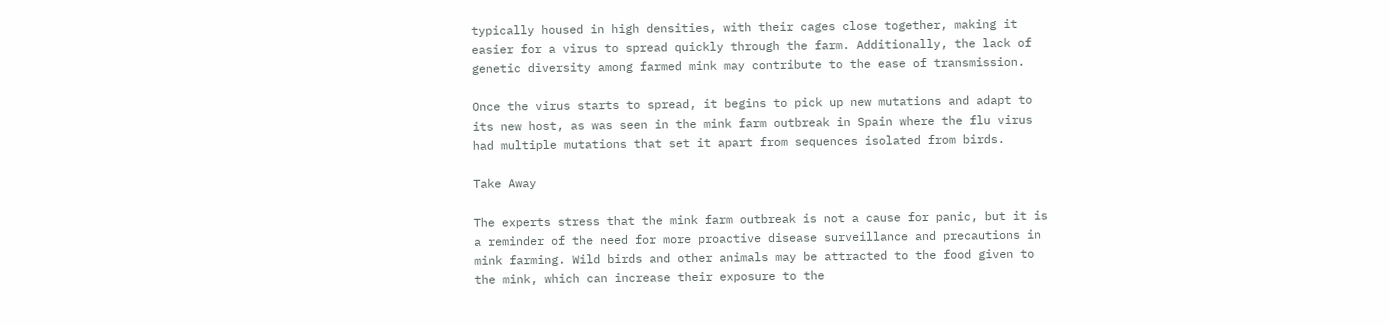typically housed in high densities, with their cages close together, making it easier for a virus to spread quickly through the farm. Additionally, the lack of genetic diversity among farmed mink may contribute to the ease of transmission.

Once the virus starts to spread, it begins to pick up new mutations and adapt to its new host, as was seen in the mink farm outbreak in Spain where the flu virus had multiple mutations that set it apart from sequences isolated from birds.

Take Away

The experts stress that the mink farm outbreak is not a cause for panic, but it is a reminder of the need for more proactive disease surveillance and precautions in mink farming. Wild birds and other animals may be attracted to the food given to the mink, which can increase their exposure to the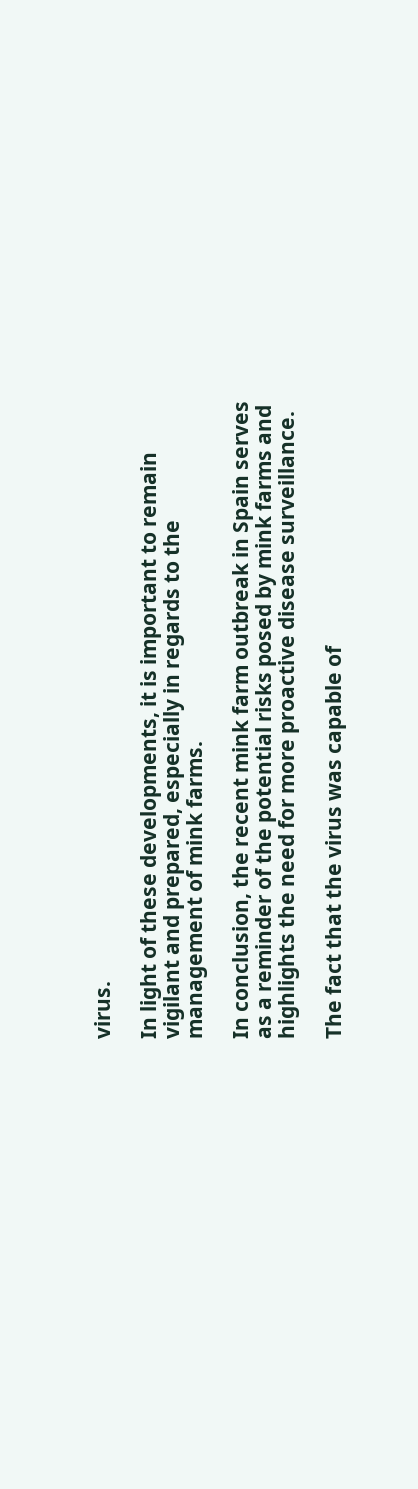virus.

In light of these developments, it is important to remain vigilant and prepared, especially in regards to the management of mink farms.

In conclusion, the recent mink farm outbreak in Spain serves as a reminder of the potential risks posed by mink farms and highlights the need for more proactive disease surveillance.

The fact that the virus was capable of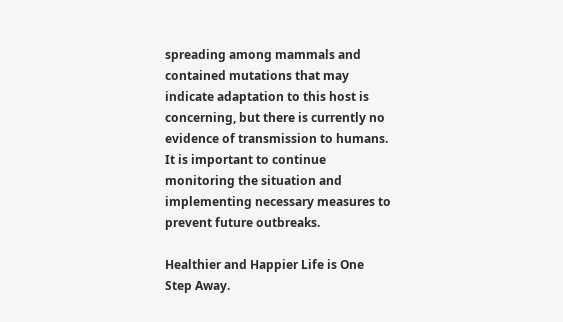spreading among mammals and contained mutations that may indicate adaptation to this host is concerning, but there is currently no evidence of transmission to humans. It is important to continue monitoring the situation and implementing necessary measures to prevent future outbreaks.

Healthier and Happier Life is One Step Away.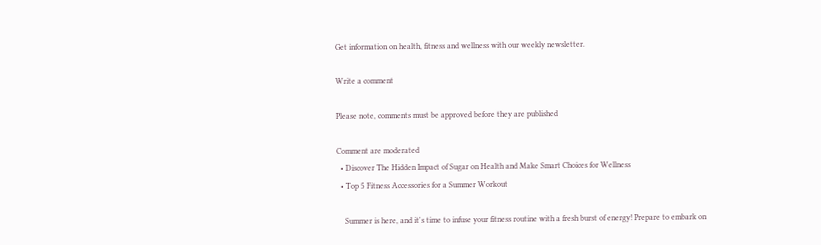Get information on health, fitness and wellness with our weekly newsletter.

Write a comment

Please note, comments must be approved before they are published

Comment are moderated
  • Discover The Hidden Impact of Sugar on Health and Make Smart Choices for Wellness
  • Top 5 Fitness Accessories for a Summer Workout

    Summer is here, and it's time to infuse your fitness routine with a fresh burst of energy! Prepare to embark on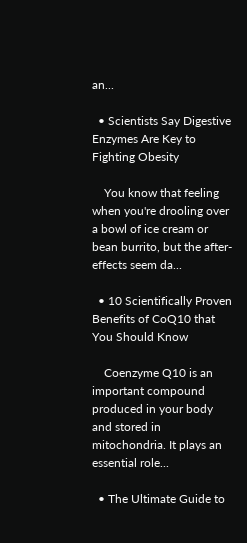an...

  • Scientists Say Digestive Enzymes Are Key to Fighting Obesity

    You know that feeling when you're drooling over a bowl of ice cream or bean burrito, but the after-effects seem da...

  • 10 Scientifically Proven Benefits of CoQ10 that You Should Know

    Coenzyme Q10 is an important compound produced in your body and stored in mitochondria. It plays an essential role...

  • The Ultimate Guide to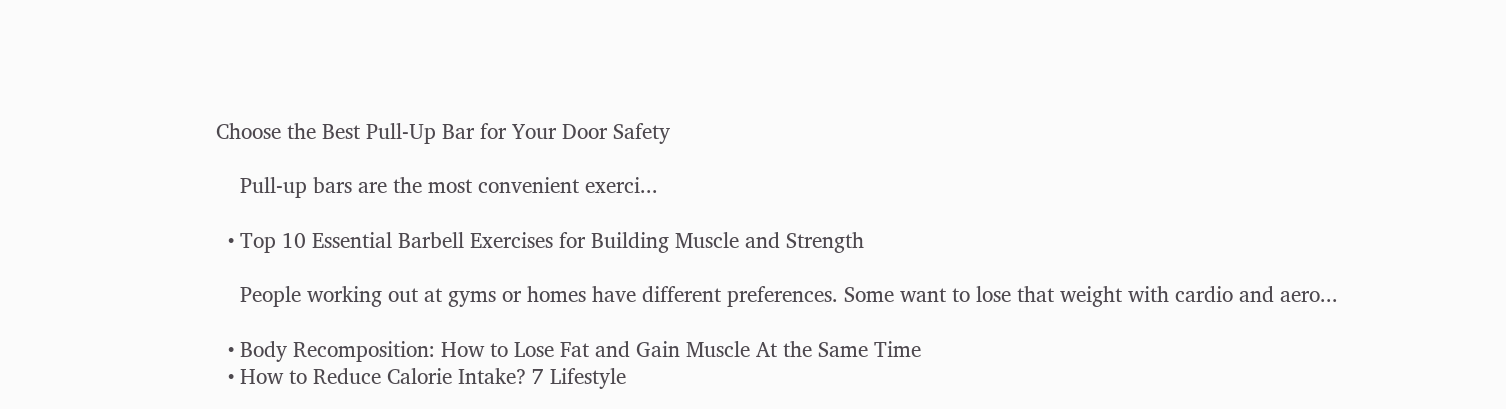Choose the Best Pull-Up Bar for Your Door Safety

    Pull-up bars are the most convenient exerci...

  • Top 10 Essential Barbell Exercises for Building Muscle and Strength

    People working out at gyms or homes have different preferences. Some want to lose that weight with cardio and aero...

  • Body Recomposition: How to Lose Fat and Gain Muscle At the Same Time
  • How to Reduce Calorie Intake? 7 Lifestyle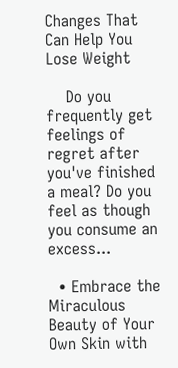Changes That Can Help You Lose Weight

    Do you frequently get feelings of regret after you've finished a meal? Do you feel as though you consume an excess...

  • Embrace the Miraculous Beauty of Your Own Skin with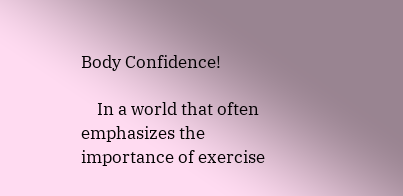Body Confidence!

    In a world that often emphasizes the importance of exercise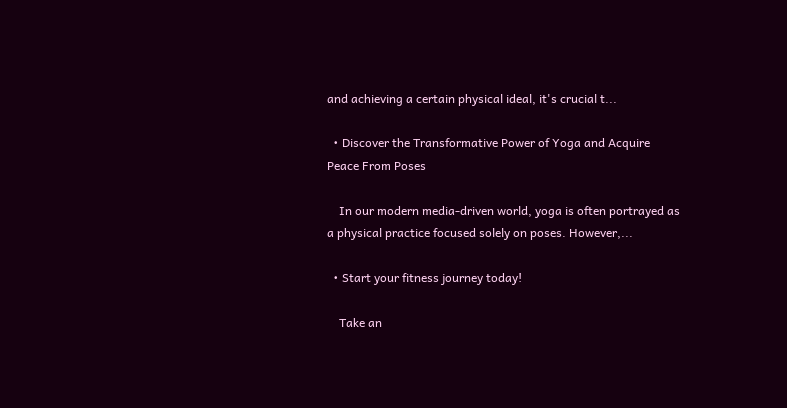and achieving a certain physical ideal, it's crucial t...

  • Discover the Transformative Power of Yoga and Acquire Peace From Poses

    In our modern media-driven world, yoga is often portrayed as a physical practice focused solely on poses. However,...

  • Start your fitness journey today!

    Take an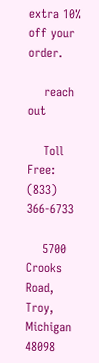extra 10% off your order.

    reach out

    Toll Free: (833) 366-6733

    5700 Crooks Road, Troy, Michigan 48098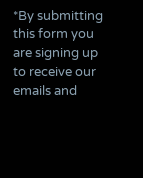*By submitting this form you are signing up to receive our emails and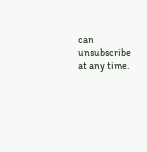can unsubscribe at any time.